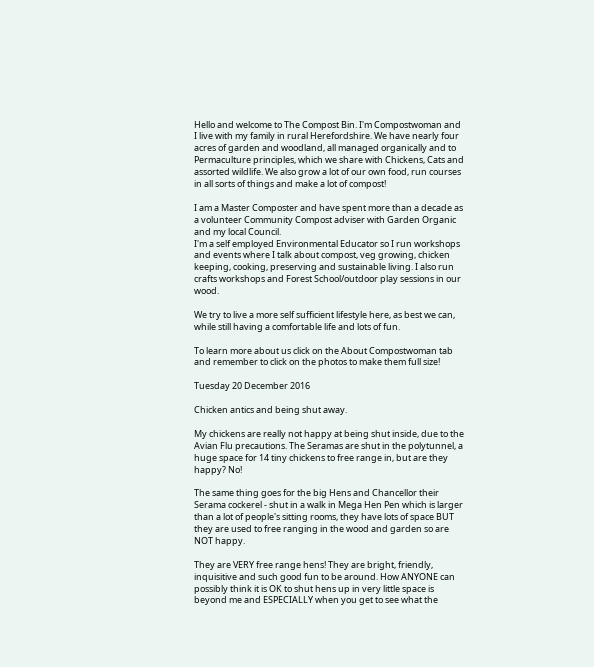Hello and welcome to The Compost Bin. I'm Compostwoman and I live with my family in rural Herefordshire. We have nearly four acres of garden and woodland, all managed organically and to Permaculture principles, which we share with Chickens, Cats and assorted wildlife. We also grow a lot of our own food, run courses in all sorts of things and make a lot of compost!

I am a Master Composter and have spent more than a decade as a volunteer Community Compost adviser with Garden Organic and my local Council.
I'm a self employed Environmental Educator so I run workshops and events where I talk about compost, veg growing, chicken keeping, cooking, preserving and sustainable living. I also run crafts workshops and Forest School/outdoor play sessions in our wood.

We try to live a more self sufficient lifestyle here, as best we can, while still having a comfortable life and lots of fun.

To learn more about us click on the About Compostwoman tab and remember to click on the photos to make them full size!

Tuesday 20 December 2016

Chicken antics and being shut away.

My chickens are really not happy at being shut inside, due to the Avian Flu precautions. The Seramas are shut in the polytunnel, a huge space for 14 tiny chickens to free range in, but are they happy? No!

The same thing goes for the big Hens and Chancellor their Serama cockerel - shut in a walk in Mega Hen Pen which is larger than a lot of people's sitting rooms, they have lots of space BUT they are used to free ranging in the wood and garden so are NOT happy.

They are VERY free range hens! They are bright, friendly, inquisitive and such good fun to be around. How ANYONE can possibly think it is OK to shut hens up in very little space is beyond me and ESPECIALLY when you get to see what the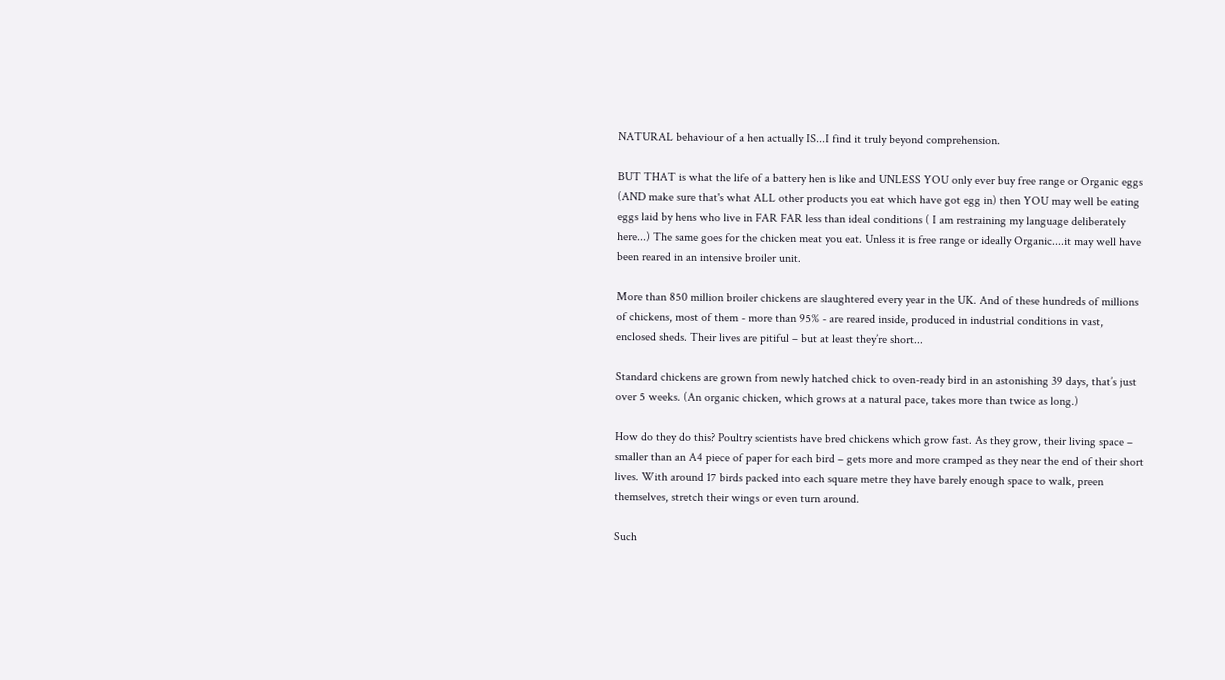NATURAL behaviour of a hen actually IS...I find it truly beyond comprehension.

BUT THAT is what the life of a battery hen is like and UNLESS YOU only ever buy free range or Organic eggs (AND make sure that's what ALL other products you eat which have got egg in) then YOU may well be eating eggs laid by hens who live in FAR FAR less than ideal conditions ( I am restraining my language deliberately here...) The same goes for the chicken meat you eat. Unless it is free range or ideally Organic....it may well have been reared in an intensive broiler unit.

More than 850 million broiler chickens are slaughtered every year in the UK. And of these hundreds of millions of chickens, most of them - more than 95% - are reared inside, produced in industrial conditions in vast, enclosed sheds. Their lives are pitiful – but at least they’re short...

Standard chickens are grown from newly hatched chick to oven-ready bird in an astonishing 39 days, that’s just over 5 weeks. (An organic chicken, which grows at a natural pace, takes more than twice as long.)

How do they do this? Poultry scientists have bred chickens which grow fast. As they grow, their living space – smaller than an A4 piece of paper for each bird – gets more and more cramped as they near the end of their short lives. With around 17 birds packed into each square metre they have barely enough space to walk, preen themselves, stretch their wings or even turn around.

Such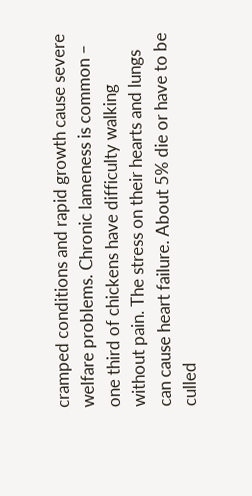cramped conditions and rapid growth cause severe welfare problems. Chronic lameness is common – one third of chickens have difficulty walking without pain. The stress on their hearts and lungs can cause heart failure. About 5% die or have to be culled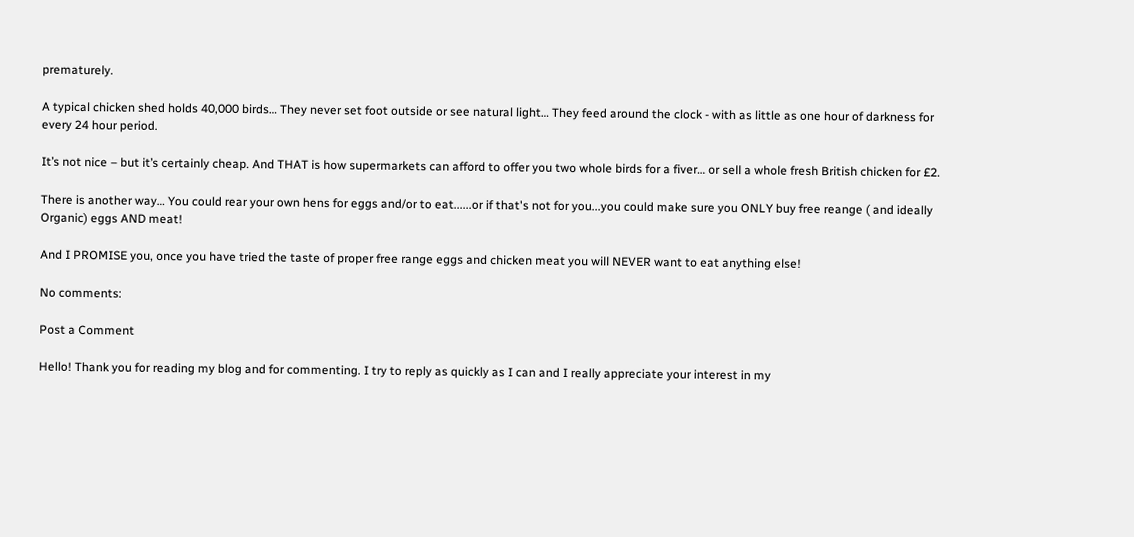prematurely.

A typical chicken shed holds 40,000 birds… They never set foot outside or see natural light… They feed around the clock - with as little as one hour of darkness for every 24 hour period.

It’s not nice – but it’s certainly cheap. And THAT is how supermarkets can afford to offer you two whole birds for a fiver… or sell a whole fresh British chicken for £2.

There is another way… You could rear your own hens for eggs and/or to eat......or if that's not for you...you could make sure you ONLY buy free reange ( and ideally Organic) eggs AND meat!

And I PROMISE you, once you have tried the taste of proper free range eggs and chicken meat you will NEVER want to eat anything else!

No comments:

Post a Comment

Hello! Thank you for reading my blog and for commenting. I try to reply as quickly as I can and I really appreciate your interest in my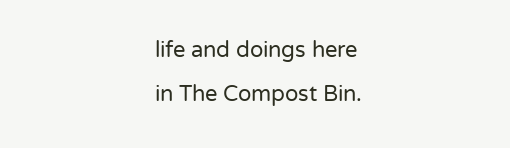life and doings here in The Compost Bin.